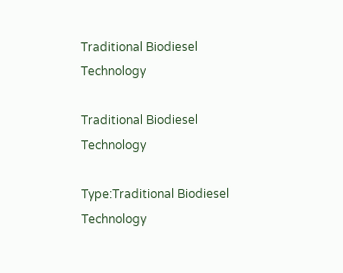Traditional Biodiesel Technology

Traditional Biodiesel Technology

Type:Traditional Biodiesel Technology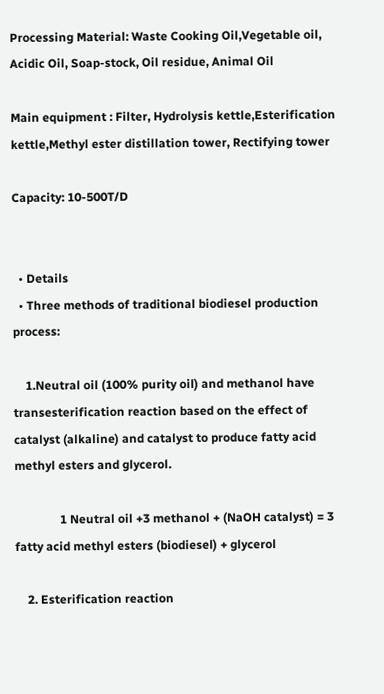Processing Material: Waste Cooking Oil,Vegetable oil, Acidic Oil, Soap-stock, Oil residue, Animal Oil

Main equipment : Filter, Hydrolysis kettle,Esterification kettle,Methyl ester distillation tower, Rectifying tower

Capacity: 10-500T/D


  • Details
  • Three methods of traditional biodiesel production process:

    1.Neutral oil (100% purity oil) and methanol have transesterification reaction based on the effect of catalyst (alkaline) and catalyst to produce fatty acid methyl esters and glycerol.

               1 Neutral oil +3 methanol + (NaOH catalyst) = 3 fatty acid methyl esters (biodiesel) + glycerol

    2. Esterification reaction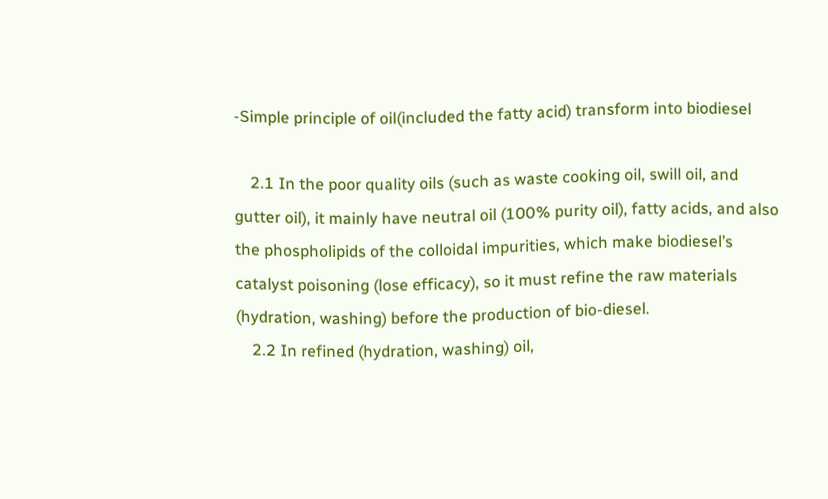-Simple principle of oil(included the fatty acid) transform into biodiesel

    2.1 In the poor quality oils (such as waste cooking oil, swill oil, and gutter oil), it mainly have neutral oil (100% purity oil), fatty acids, and also the phospholipids of the colloidal impurities, which make biodiesel’s catalyst poisoning (lose efficacy), so it must refine the raw materials (hydration, washing) before the production of bio-diesel.
    2.2 In refined (hydration, washing) oil,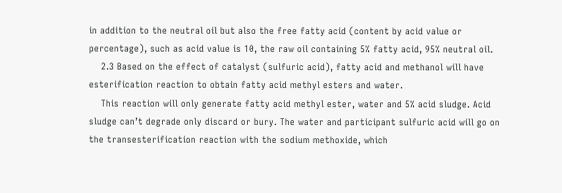in addition to the neutral oil but also the free fatty acid (content by acid value or percentage), such as acid value is 10, the raw oil containing 5% fatty acid, 95% neutral oil.
    2.3 Based on the effect of catalyst (sulfuric acid), fatty acid and methanol will have esterification reaction to obtain fatty acid methyl esters and water.
    This reaction will only generate fatty acid methyl ester, water and 5% acid sludge. Acid sludge can’t degrade only discard or bury. The water and participant sulfuric acid will go on the transesterification reaction with the sodium methoxide, which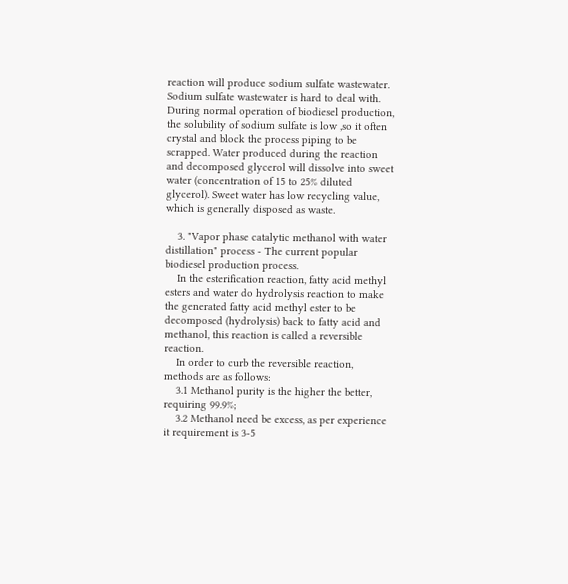reaction will produce sodium sulfate wastewater. Sodium sulfate wastewater is hard to deal with. During normal operation of biodiesel production, the solubility of sodium sulfate is low ,so it often crystal and block the process piping to be scrapped. Water produced during the reaction and decomposed glycerol will dissolve into sweet water (concentration of 15 to 25% diluted glycerol). Sweet water has low recycling value, which is generally disposed as waste.

    3. "Vapor phase catalytic methanol with water distillation" process - The current popular biodiesel production process.
    In the esterification reaction, fatty acid methyl esters and water do hydrolysis reaction to make the generated fatty acid methyl ester to be decomposed (hydrolysis) back to fatty acid and methanol, this reaction is called a reversible reaction.
    In order to curb the reversible reaction, methods are as follows:
    3.1 Methanol purity is the higher the better, requiring 99.9%;
    3.2 Methanol need be excess, as per experience it requirement is 3-5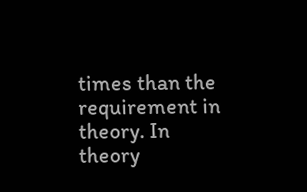times than the requirement in theory. In theory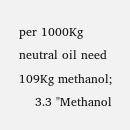per 1000Kg neutral oil need 109Kg methanol;
    3.3 "Methanol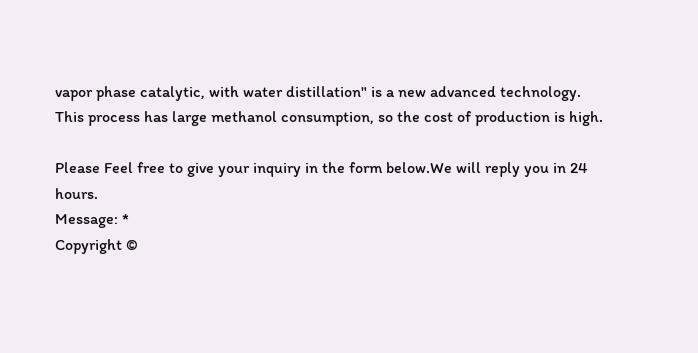vapor phase catalytic, with water distillation" is a new advanced technology. This process has large methanol consumption, so the cost of production is high.

Please Feel free to give your inquiry in the form below.We will reply you in 24 hours.
Message: *
Copyright ©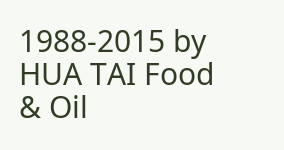1988-2015 by HUA TAI Food & Oil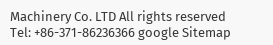Machinery Co. LTD All rights reserved
Tel: +86-371-86236366 google Sitemap